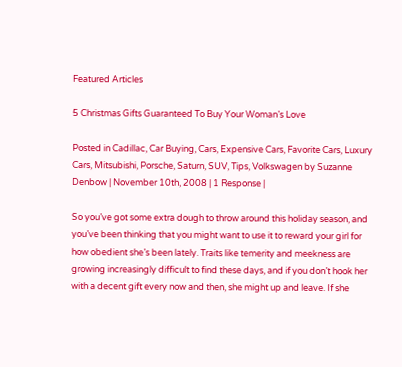Featured Articles

5 Christmas Gifts Guaranteed To Buy Your Woman’s Love

Posted in Cadillac, Car Buying, Cars, Expensive Cars, Favorite Cars, Luxury Cars, Mitsubishi, Porsche, Saturn, SUV, Tips, Volkswagen by Suzanne Denbow | November 10th, 2008 | 1 Response |

So you’ve got some extra dough to throw around this holiday season, and you’ve been thinking that you might want to use it to reward your girl for how obedient she’s been lately. Traits like temerity and meekness are growing increasingly difficult to find these days, and if you don’t hook her with a decent gift every now and then, she might up and leave. If she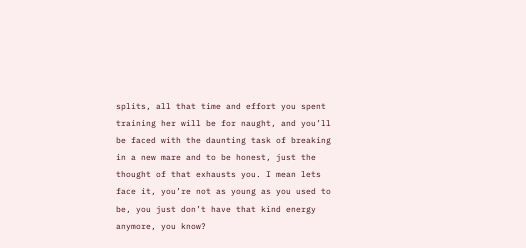splits, all that time and effort you spent training her will be for naught, and you’ll be faced with the daunting task of breaking in a new mare and to be honest, just the thought of that exhausts you. I mean lets face it, you’re not as young as you used to be, you just don’t have that kind energy anymore, you know?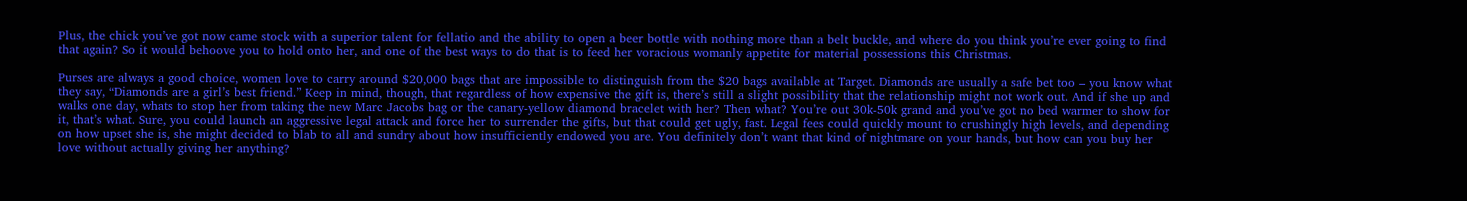Plus, the chick you’ve got now came stock with a superior talent for fellatio and the ability to open a beer bottle with nothing more than a belt buckle, and where do you think you’re ever going to find that again? So it would behoove you to hold onto her, and one of the best ways to do that is to feed her voracious womanly appetite for material possessions this Christmas.

Purses are always a good choice, women love to carry around $20,000 bags that are impossible to distinguish from the $20 bags available at Target. Diamonds are usually a safe bet too – you know what they say, “Diamonds are a girl’s best friend.” Keep in mind, though, that regardless of how expensive the gift is, there’s still a slight possibility that the relationship might not work out. And if she up and walks one day, whats to stop her from taking the new Marc Jacobs bag or the canary-yellow diamond bracelet with her? Then what? You’re out 30k-50k grand and you’ve got no bed warmer to show for it, that’s what. Sure, you could launch an aggressive legal attack and force her to surrender the gifts, but that could get ugly, fast. Legal fees could quickly mount to crushingly high levels, and depending on how upset she is, she might decided to blab to all and sundry about how insufficiently endowed you are. You definitely don’t want that kind of nightmare on your hands, but how can you buy her love without actually giving her anything?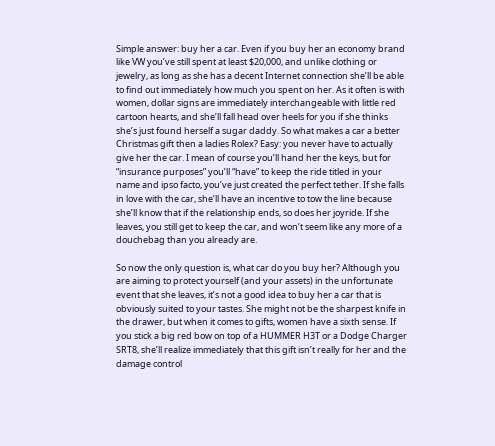Simple answer: buy her a car. Even if you buy her an economy brand like VW you’ve still spent at least $20,000, and unlike clothing or jewelry, as long as she has a decent Internet connection she’ll be able to find out immediately how much you spent on her. As it often is with women, dollar signs are immediately interchangeable with little red cartoon hearts, and she’ll fall head over heels for you if she thinks she’s just found herself a sugar daddy. So what makes a car a better Christmas gift then a ladies Rolex? Easy: you never have to actually give her the car. I mean of course you’ll hand her the keys, but for “insurance purposes” you’ll “have” to keep the ride titled in your name and ipso facto, you’ve just created the perfect tether. If she falls in love with the car, she’ll have an incentive to tow the line because she’ll know that if the relationship ends, so does her joyride. If she leaves, you still get to keep the car, and won’t seem like any more of a douchebag than you already are.

So now the only question is, what car do you buy her? Although you are aiming to protect yourself (and your assets) in the unfortunate event that she leaves, it’s not a good idea to buy her a car that is obviously suited to your tastes. She might not be the sharpest knife in the drawer, but when it comes to gifts, women have a sixth sense. If you stick a big red bow on top of a HUMMER H3T or a Dodge Charger SRT8, she’ll realize immediately that this gift isn’t really for her and the damage control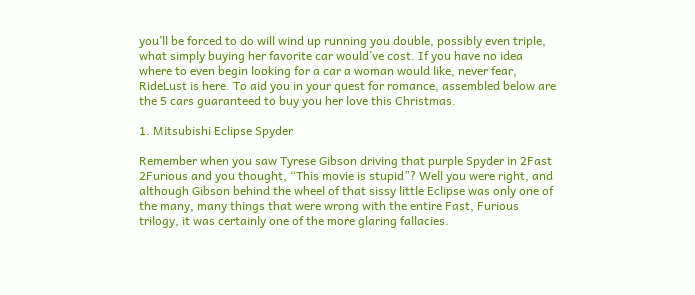you’ll be forced to do will wind up running you double, possibly even triple, what simply buying her favorite car would’ve cost. If you have no idea where to even begin looking for a car a woman would like, never fear, RideLust is here. To aid you in your quest for romance, assembled below are the 5 cars guaranteed to buy you her love this Christmas.

1. Mitsubishi Eclipse Spyder

Remember when you saw Tyrese Gibson driving that purple Spyder in 2Fast 2Furious and you thought, “This movie is stupid”? Well you were right, and although Gibson behind the wheel of that sissy little Eclipse was only one of the many, many things that were wrong with the entire Fast, Furious trilogy, it was certainly one of the more glaring fallacies.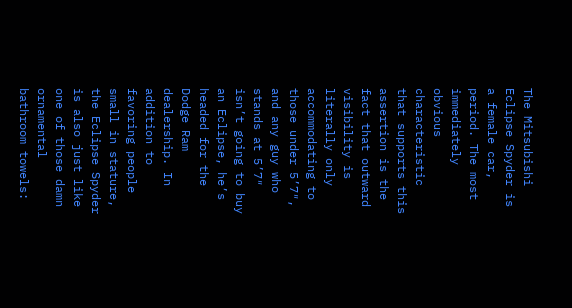The Mitsubishi Eclipse Spyder is a female car, period. The most immediately obvious characteristic that supports this assertion is the fact that outward visibility is literally only accommodating to those under 5’7″, and any guy who stands at 5’7″ isn’t going to buy an Eclipse, he’s headed for the Dodge Ram dealership. In addition to favoring people small in stature, the Eclipse Spyder is also just like one of those damn ornamental bathroom towels: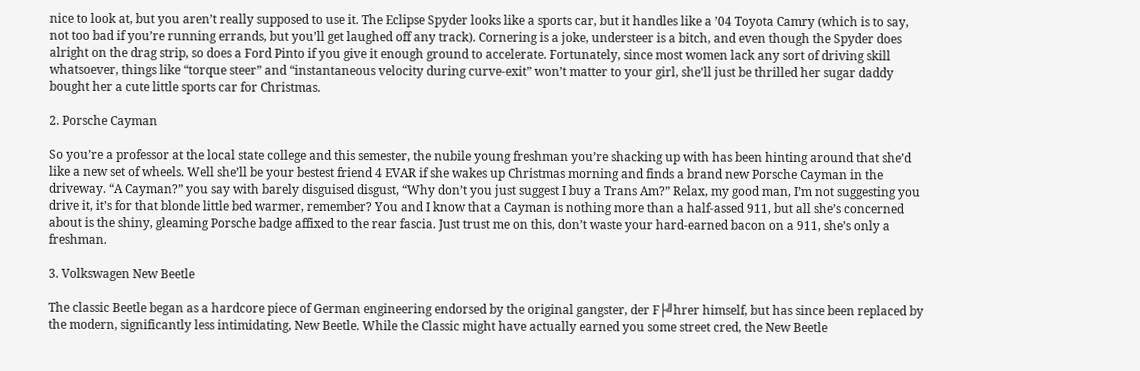nice to look at, but you aren’t really supposed to use it. The Eclipse Spyder looks like a sports car, but it handles like a ’04 Toyota Camry (which is to say, not too bad if you’re running errands, but you’ll get laughed off any track). Cornering is a joke, understeer is a bitch, and even though the Spyder does alright on the drag strip, so does a Ford Pinto if you give it enough ground to accelerate. Fortunately, since most women lack any sort of driving skill whatsoever, things like “torque steer” and “instantaneous velocity during curve-exit” won’t matter to your girl, she’ll just be thrilled her sugar daddy bought her a cute little sports car for Christmas.

2. Porsche Cayman

So you’re a professor at the local state college and this semester, the nubile young freshman you’re shacking up with has been hinting around that she’d like a new set of wheels. Well she’ll be your bestest friend 4 EVAR if she wakes up Christmas morning and finds a brand new Porsche Cayman in the driveway. “A Cayman?” you say with barely disguised disgust, “Why don’t you just suggest I buy a Trans Am?” Relax, my good man, I’m not suggesting you drive it, it’s for that blonde little bed warmer, remember? You and I know that a Cayman is nothing more than a half-assed 911, but all she’s concerned about is the shiny, gleaming Porsche badge affixed to the rear fascia. Just trust me on this, don’t waste your hard-earned bacon on a 911, she’s only a freshman.

3. Volkswagen New Beetle

The classic Beetle began as a hardcore piece of German engineering endorsed by the original gangster, der F├╝hrer himself, but has since been replaced by the modern, significantly less intimidating, New Beetle. While the Classic might have actually earned you some street cred, the New Beetle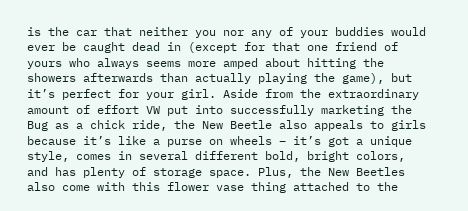is the car that neither you nor any of your buddies would ever be caught dead in (except for that one friend of yours who always seems more amped about hitting the showers afterwards than actually playing the game), but it’s perfect for your girl. Aside from the extraordinary amount of effort VW put into successfully marketing the Bug as a chick ride, the New Beetle also appeals to girls because it’s like a purse on wheels – it’s got a unique style, comes in several different bold, bright colors, and has plenty of storage space. Plus, the New Beetles also come with this flower vase thing attached to the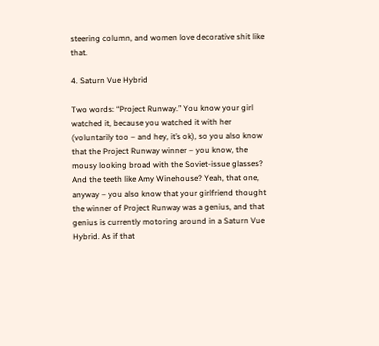steering column, and women love decorative shit like that.

4. Saturn Vue Hybrid

Two words: “Project Runway.” You know your girl watched it, because you watched it with her (voluntarily too – and hey, it’s ok), so you also know that the Project Runway winner – you know, the mousy looking broad with the Soviet-issue glasses? And the teeth like Amy Winehouse? Yeah, that one, anyway – you also know that your girlfriend thought the winner of Project Runway was a genius, and that genius is currently motoring around in a Saturn Vue Hybrid. As if that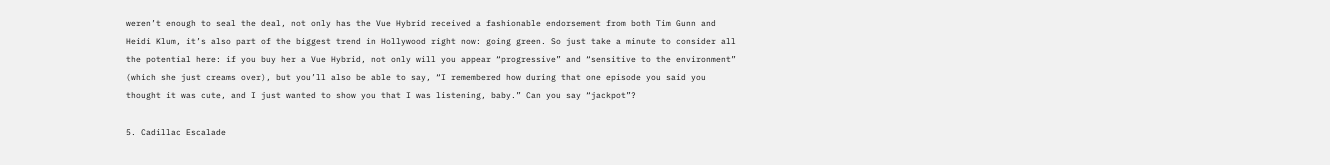weren’t enough to seal the deal, not only has the Vue Hybrid received a fashionable endorsement from both Tim Gunn and Heidi Klum, it’s also part of the biggest trend in Hollywood right now: going green. So just take a minute to consider all the potential here: if you buy her a Vue Hybrid, not only will you appear “progressive” and “sensitive to the environment” (which she just creams over), but you’ll also be able to say, “I remembered how during that one episode you said you thought it was cute, and I just wanted to show you that I was listening, baby.” Can you say “jackpot”?

5. Cadillac Escalade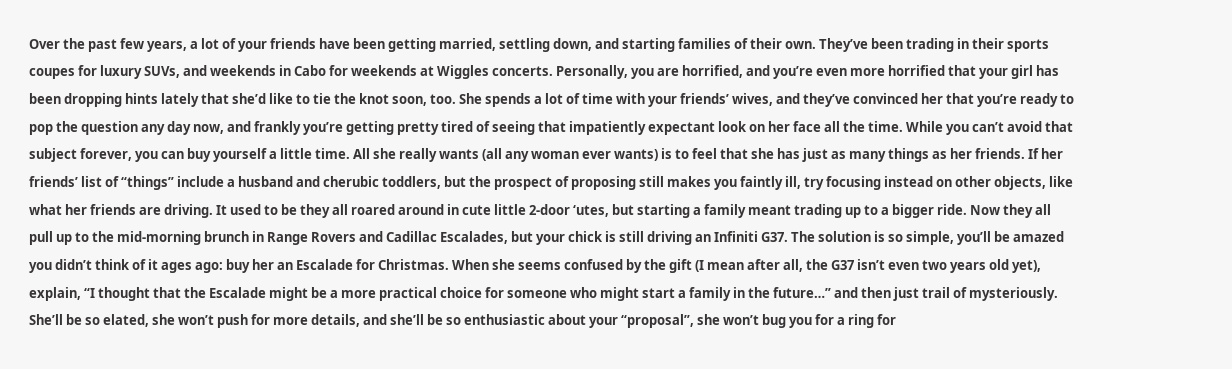Over the past few years, a lot of your friends have been getting married, settling down, and starting families of their own. They’ve been trading in their sports coupes for luxury SUVs, and weekends in Cabo for weekends at Wiggles concerts. Personally, you are horrified, and you’re even more horrified that your girl has been dropping hints lately that she’d like to tie the knot soon, too. She spends a lot of time with your friends’ wives, and they’ve convinced her that you’re ready to pop the question any day now, and frankly you’re getting pretty tired of seeing that impatiently expectant look on her face all the time. While you can’t avoid that subject forever, you can buy yourself a little time. All she really wants (all any woman ever wants) is to feel that she has just as many things as her friends. If her friends’ list of “things” include a husband and cherubic toddlers, but the prospect of proposing still makes you faintly ill, try focusing instead on other objects, like what her friends are driving. It used to be they all roared around in cute little 2-door ‘utes, but starting a family meant trading up to a bigger ride. Now they all pull up to the mid-morning brunch in Range Rovers and Cadillac Escalades, but your chick is still driving an Infiniti G37. The solution is so simple, you’ll be amazed you didn’t think of it ages ago: buy her an Escalade for Christmas. When she seems confused by the gift (I mean after all, the G37 isn’t even two years old yet), explain, “I thought that the Escalade might be a more practical choice for someone who might start a family in the future…” and then just trail of mysteriously. She’ll be so elated, she won’t push for more details, and she’ll be so enthusiastic about your “proposal”, she won’t bug you for a ring for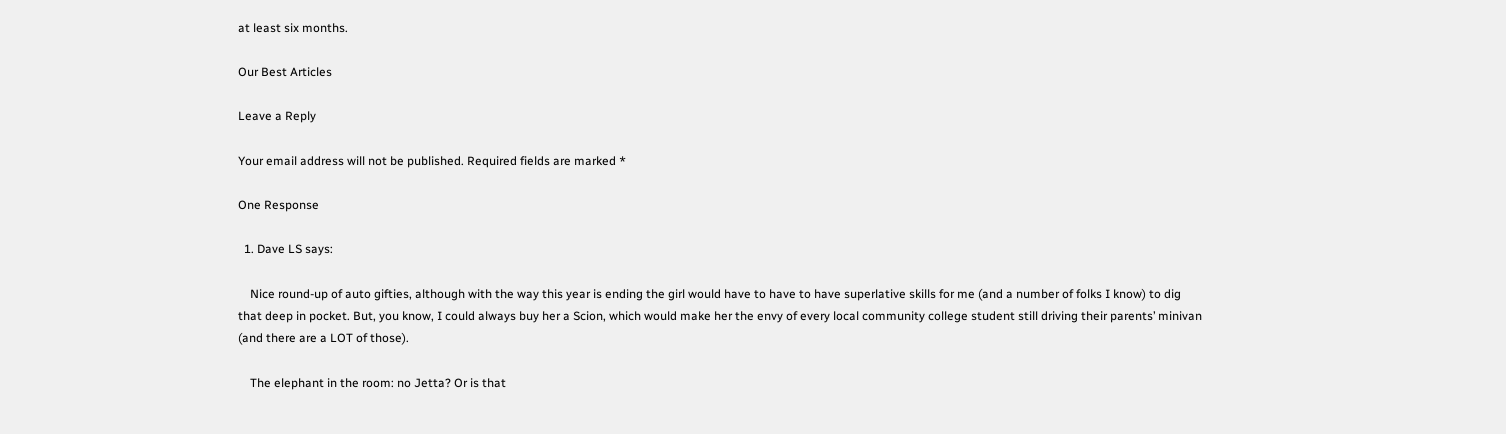at least six months.

Our Best Articles

Leave a Reply

Your email address will not be published. Required fields are marked *

One Response

  1. Dave LS says:

    Nice round-up of auto gifties, although with the way this year is ending the girl would have to have to have superlative skills for me (and a number of folks I know) to dig that deep in pocket. But, you know, I could always buy her a Scion, which would make her the envy of every local community college student still driving their parents’ minivan (and there are a LOT of those).

    The elephant in the room: no Jetta? Or is that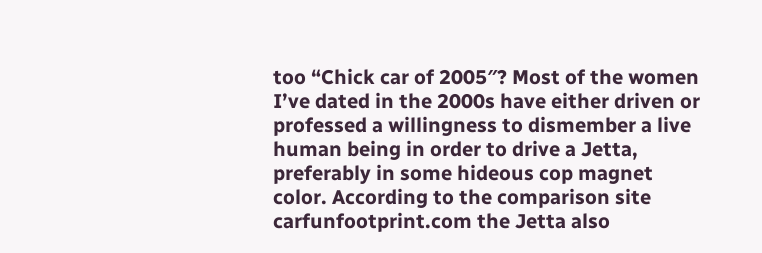too “Chick car of 2005″? Most of the women I’ve dated in the 2000s have either driven or professed a willingness to dismember a live human being in order to drive a Jetta, preferably in some hideous cop magnet color. According to the comparison site carfunfootprint.com the Jetta also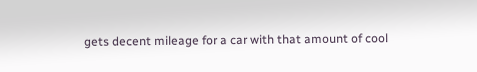gets decent mileage for a car with that amount of cool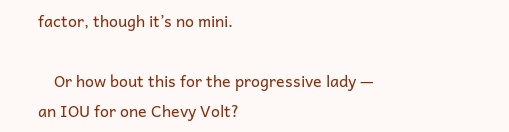factor, though it’s no mini.

    Or how bout this for the progressive lady — an IOU for one Chevy Volt?